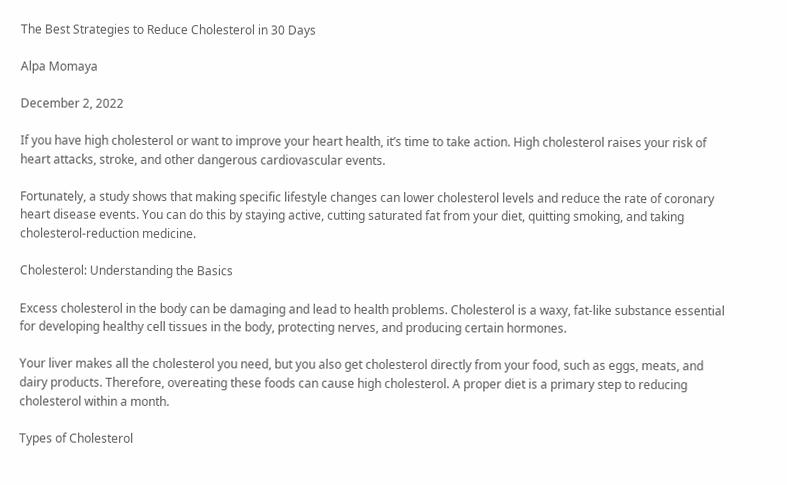The Best Strategies to Reduce Cholesterol in 30 Days

Alpa Momaya

December 2, 2022

If you have high cholesterol or want to improve your heart health, it’s time to take action. High cholesterol raises your risk of heart attacks, stroke, and other dangerous cardiovascular events.

Fortunately, a study shows that making specific lifestyle changes can lower cholesterol levels and reduce the rate of coronary heart disease events. You can do this by staying active, cutting saturated fat from your diet, quitting smoking, and taking cholesterol-reduction medicine.

Cholesterol: Understanding the Basics

Excess cholesterol in the body can be damaging and lead to health problems. Cholesterol is a waxy, fat-like substance essential for developing healthy cell tissues in the body, protecting nerves, and producing certain hormones.

Your liver makes all the cholesterol you need, but you also get cholesterol directly from your food, such as eggs, meats, and dairy products. Therefore, overeating these foods can cause high cholesterol. A proper diet is a primary step to reducing cholesterol within a month.

Types of Cholesterol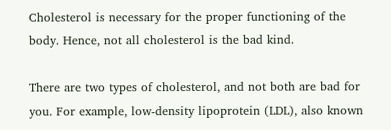Cholesterol is necessary for the proper functioning of the body. Hence, not all cholesterol is the bad kind.

There are two types of cholesterol, and not both are bad for you. For example, low-density lipoprotein (LDL), also known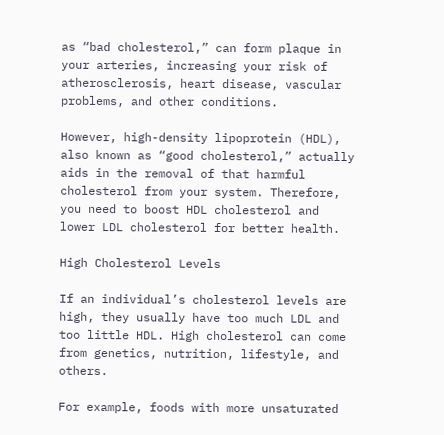as “bad cholesterol,” can form plaque in your arteries, increasing your risk of atherosclerosis, heart disease, vascular problems, and other conditions.

However, high-density lipoprotein (HDL), also known as “good cholesterol,” actually aids in the removal of that harmful cholesterol from your system. Therefore, you need to boost HDL cholesterol and lower LDL cholesterol for better health.

High Cholesterol Levels

If an individual’s cholesterol levels are high, they usually have too much LDL and too little HDL. High cholesterol can come from genetics, nutrition, lifestyle, and others.

For example, foods with more unsaturated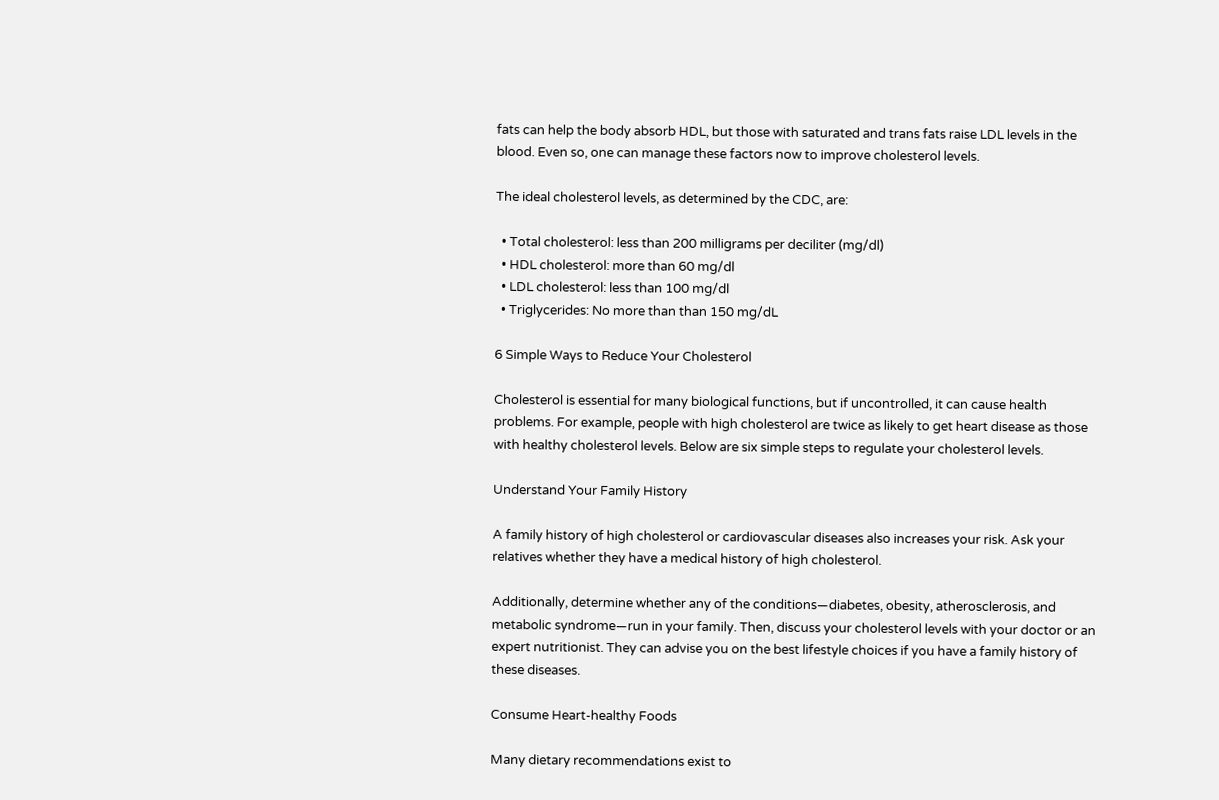fats can help the body absorb HDL, but those with saturated and trans fats raise LDL levels in the blood. Even so, one can manage these factors now to improve cholesterol levels.

The ideal cholesterol levels, as determined by the CDC, are:

  • Total cholesterol: less than 200 milligrams per deciliter (mg/dl)
  • HDL cholesterol: more than 60 mg/dl
  • LDL cholesterol: less than 100 mg/dl
  • Triglycerides: No more than than 150 mg/dL

6 Simple Ways to Reduce Your Cholesterol

Cholesterol is essential for many biological functions, but if uncontrolled, it can cause health problems. For example, people with high cholesterol are twice as likely to get heart disease as those with healthy cholesterol levels. Below are six simple steps to regulate your cholesterol levels.

Understand Your Family History

A family history of high cholesterol or cardiovascular diseases also increases your risk. Ask your relatives whether they have a medical history of high cholesterol.

Additionally, determine whether any of the conditions—diabetes, obesity, atherosclerosis, and metabolic syndrome—run in your family. Then, discuss your cholesterol levels with your doctor or an expert nutritionist. They can advise you on the best lifestyle choices if you have a family history of these diseases.

Consume Heart-healthy Foods

Many dietary recommendations exist to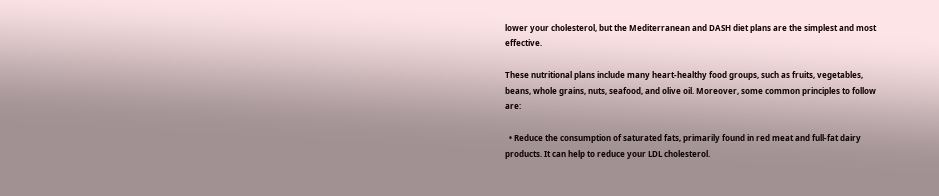lower your cholesterol, but the Mediterranean and DASH diet plans are the simplest and most effective.

These nutritional plans include many heart-healthy food groups, such as fruits, vegetables, beans, whole grains, nuts, seafood, and olive oil. Moreover, some common principles to follow are:

  • Reduce the consumption of saturated fats, primarily found in red meat and full-fat dairy products. It can help to reduce your LDL cholesterol.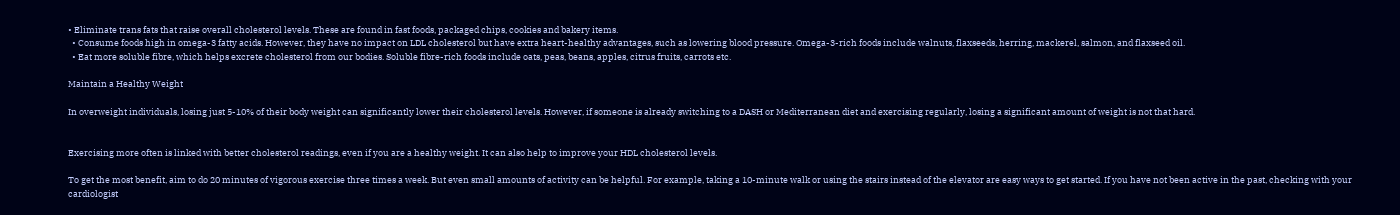• Eliminate trans fats that raise overall cholesterol levels. These are found in fast foods, packaged chips, cookies and bakery items.
  • Consume foods high in omega-3 fatty acids. However, they have no impact on LDL cholesterol but have extra heart-healthy advantages, such as lowering blood pressure. Omega-3-rich foods include walnuts, flaxseeds, herring, mackerel, salmon, and flaxseed oil.
  • Eat more soluble fibre, which helps excrete cholesterol from our bodies. Soluble fibre-rich foods include oats, peas, beans, apples, citrus fruits, carrots etc.

Maintain a Healthy Weight

In overweight individuals, losing just 5-10% of their body weight can significantly lower their cholesterol levels. However, if someone is already switching to a DASH or Mediterranean diet and exercising regularly, losing a significant amount of weight is not that hard.


Exercising more often is linked with better cholesterol readings, even if you are a healthy weight. It can also help to improve your HDL cholesterol levels.

To get the most benefit, aim to do 20 minutes of vigorous exercise three times a week. But even small amounts of activity can be helpful. For example, taking a 10-minute walk or using the stairs instead of the elevator are easy ways to get started. If you have not been active in the past, checking with your cardiologist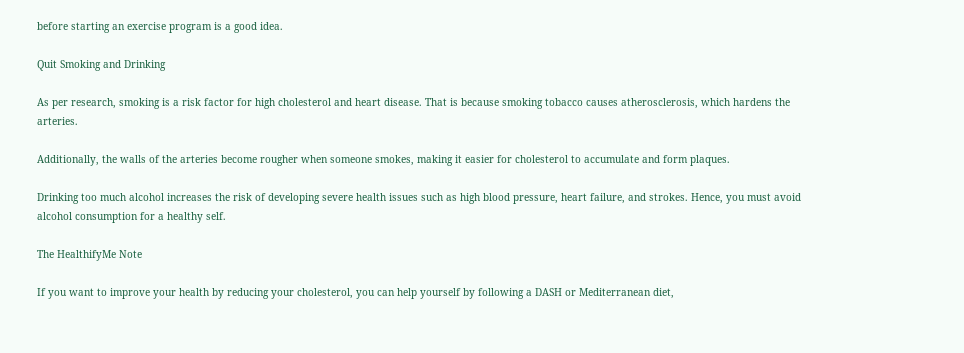before starting an exercise program is a good idea.

Quit Smoking and Drinking

As per research, smoking is a risk factor for high cholesterol and heart disease. That is because smoking tobacco causes atherosclerosis, which hardens the arteries.

Additionally, the walls of the arteries become rougher when someone smokes, making it easier for cholesterol to accumulate and form plaques.

Drinking too much alcohol increases the risk of developing severe health issues such as high blood pressure, heart failure, and strokes. Hence, you must avoid alcohol consumption for a healthy self.

The HealthifyMe Note

If you want to improve your health by reducing your cholesterol, you can help yourself by following a DASH or Mediterranean diet,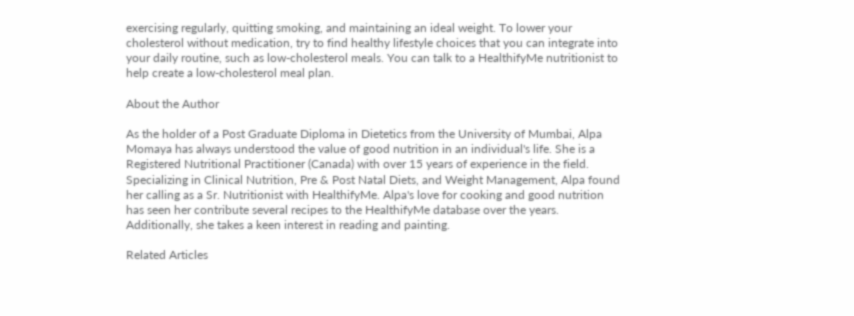exercising regularly, quitting smoking, and maintaining an ideal weight. To lower your cholesterol without medication, try to find healthy lifestyle choices that you can integrate into your daily routine, such as low-cholesterol meals. You can talk to a HealthifyMe nutritionist to help create a low-cholesterol meal plan.

About the Author

As the holder of a Post Graduate Diploma in Dietetics from the University of Mumbai, Alpa Momaya has always understood the value of good nutrition in an individual's life. She is a Registered Nutritional Practitioner (Canada) with over 15 years of experience in the field. Specializing in Clinical Nutrition, Pre & Post Natal Diets, and Weight Management, Alpa found her calling as a Sr. Nutritionist with HealthifyMe. Alpa's love for cooking and good nutrition has seen her contribute several recipes to the HealthifyMe database over the years. Additionally, she takes a keen interest in reading and painting.

Related Articles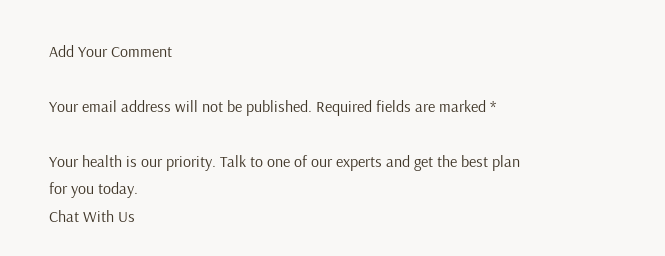Add Your Comment

Your email address will not be published. Required fields are marked *

Your health is our priority. Talk to one of our experts and get the best plan for you today.
Chat With Us